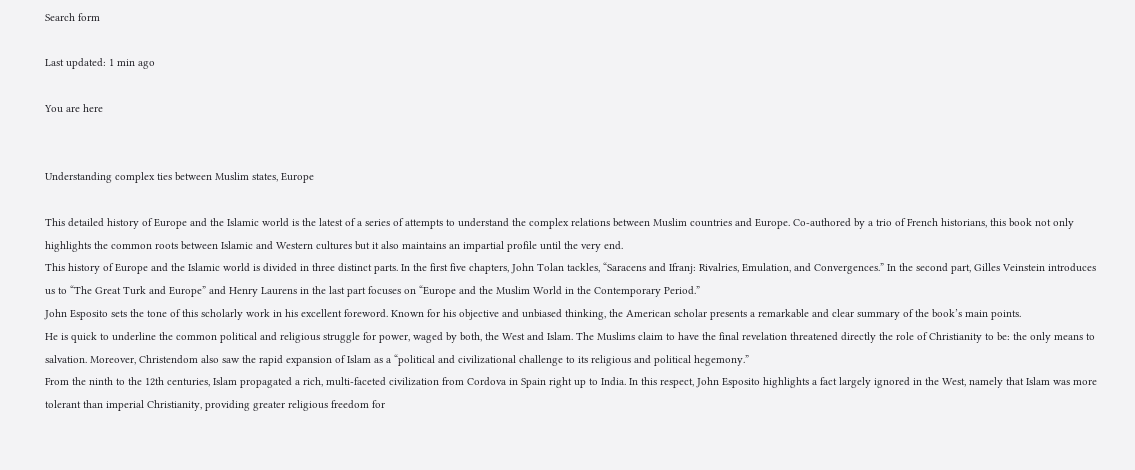Search form

Last updated: 1 min ago

You are here


Understanding complex ties between Muslim states, Europe

This detailed history of Europe and the Islamic world is the latest of a series of attempts to understand the complex relations between Muslim countries and Europe. Co-authored by a trio of French historians, this book not only highlights the common roots between Islamic and Western cultures but it also maintains an impartial profile until the very end.
This history of Europe and the Islamic world is divided in three distinct parts. In the first five chapters, John Tolan tackles, “Saracens and Ifranj: Rivalries, Emulation, and Convergences.” In the second part, Gilles Veinstein introduces us to “The Great Turk and Europe” and Henry Laurens in the last part focuses on “Europe and the Muslim World in the Contemporary Period.”
John Esposito sets the tone of this scholarly work in his excellent foreword. Known for his objective and unbiased thinking, the American scholar presents a remarkable and clear summary of the book’s main points.
He is quick to underline the common political and religious struggle for power, waged by both, the West and Islam. The Muslims claim to have the final revelation threatened directly the role of Christianity to be: the only means to salvation. Moreover, Christendom also saw the rapid expansion of Islam as a “political and civilizational challenge to its religious and political hegemony.”
From the ninth to the 12th centuries, Islam propagated a rich, multi-faceted civilization from Cordova in Spain right up to India. In this respect, John Esposito highlights a fact largely ignored in the West, namely that Islam was more tolerant than imperial Christianity, providing greater religious freedom for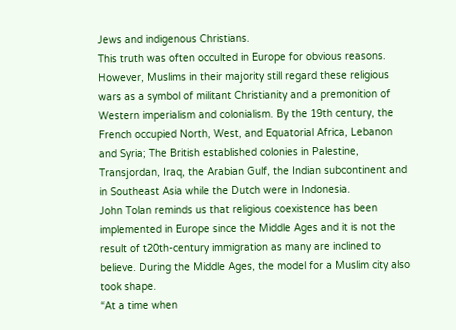Jews and indigenous Christians.
This truth was often occulted in Europe for obvious reasons. However, Muslims in their majority still regard these religious wars as a symbol of militant Christianity and a premonition of Western imperialism and colonialism. By the 19th century, the French occupied North, West, and Equatorial Africa, Lebanon and Syria; The British established colonies in Palestine, Transjordan, Iraq, the Arabian Gulf, the Indian subcontinent and in Southeast Asia while the Dutch were in Indonesia.
John Tolan reminds us that religious coexistence has been implemented in Europe since the Middle Ages and it is not the result of t20th-century immigration as many are inclined to believe. During the Middle Ages, the model for a Muslim city also took shape.
“At a time when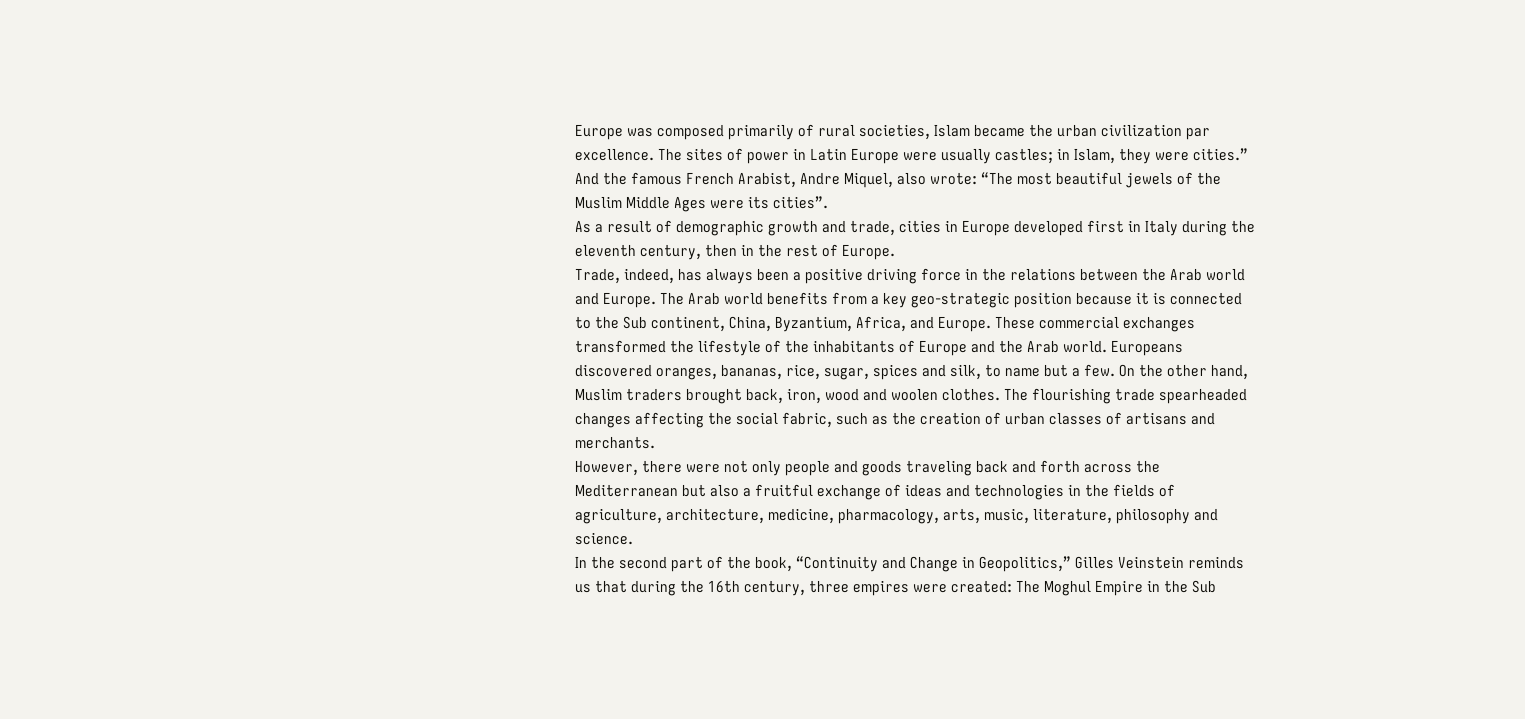Europe was composed primarily of rural societies, Islam became the urban civilization par excellence. The sites of power in Latin Europe were usually castles; in Islam, they were cities.” And the famous French Arabist, Andre Miquel, also wrote: “The most beautiful jewels of the Muslim Middle Ages were its cities”.
As a result of demographic growth and trade, cities in Europe developed first in Italy during the eleventh century, then in the rest of Europe.
Trade, indeed, has always been a positive driving force in the relations between the Arab world and Europe. The Arab world benefits from a key geo-strategic position because it is connected to the Sub continent, China, Byzantium, Africa, and Europe. These commercial exchanges transformed the lifestyle of the inhabitants of Europe and the Arab world. Europeans discovered oranges, bananas, rice, sugar, spices and silk, to name but a few. On the other hand, Muslim traders brought back, iron, wood and woolen clothes. The flourishing trade spearheaded changes affecting the social fabric, such as the creation of urban classes of artisans and merchants.
However, there were not only people and goods traveling back and forth across the Mediterranean but also a fruitful exchange of ideas and technologies in the fields of agriculture, architecture, medicine, pharmacology, arts, music, literature, philosophy and science.
In the second part of the book, “Continuity and Change in Geopolitics,” Gilles Veinstein reminds us that during the 16th century, three empires were created: The Moghul Empire in the Sub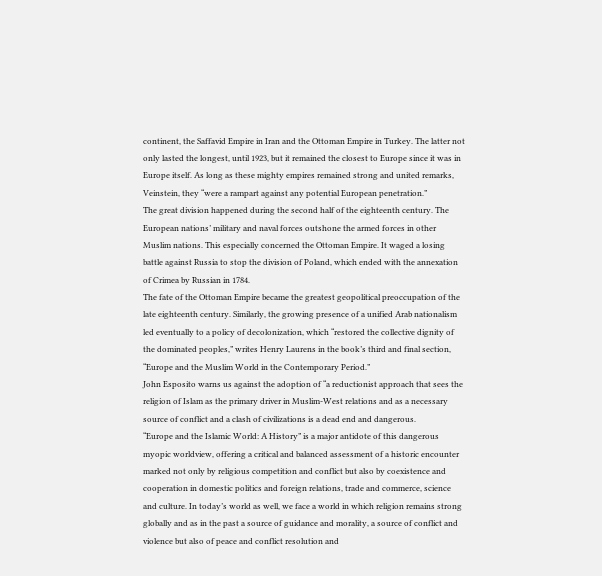continent, the Saffavid Empire in Iran and the Ottoman Empire in Turkey. The latter not only lasted the longest, until 1923, but it remained the closest to Europe since it was in Europe itself. As long as these mighty empires remained strong and united remarks, Veinstein, they “were a rampart against any potential European penetration.”
The great division happened during the second half of the eighteenth century. The European nations’ military and naval forces outshone the armed forces in other Muslim nations. This especially concerned the Ottoman Empire. It waged a losing battle against Russia to stop the division of Poland, which ended with the annexation of Crimea by Russian in 1784.
The fate of the Ottoman Empire became the greatest geopolitical preoccupation of the late eighteenth century. Similarly, the growing presence of a unified Arab nationalism led eventually to a policy of decolonization, which “restored the collective dignity of the dominated peoples,” writes Henry Laurens in the book’s third and final section, “Europe and the Muslim World in the Contemporary Period.”
John Esposito warns us against the adoption of “a reductionist approach that sees the religion of Islam as the primary driver in Muslim-West relations and as a necessary source of conflict and a clash of civilizations is a dead end and dangerous.
“Europe and the Islamic World: A History” is a major antidote of this dangerous myopic worldview, offering a critical and balanced assessment of a historic encounter marked not only by religious competition and conflict but also by coexistence and cooperation in domestic politics and foreign relations, trade and commerce, science and culture. In today’s world as well, we face a world in which religion remains strong globally and as in the past a source of guidance and morality, a source of conflict and violence but also of peace and conflict resolution and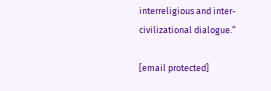interreligious and inter-civilizational dialogue.”

[email protected]